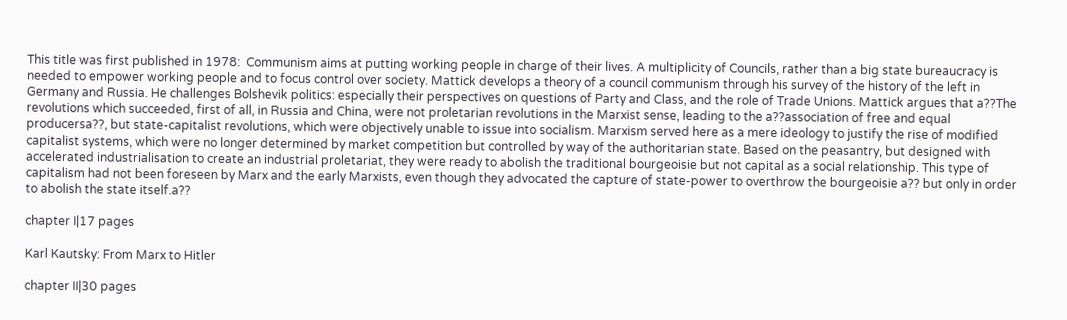This title was first published in 1978:  Communism aims at putting working people in charge of their lives. A multiplicity of Councils, rather than a big state bureaucracy is needed to empower working people and to focus control over society. Mattick develops a theory of a council communism through his survey of the history of the left in Germany and Russia. He challenges Bolshevik politics: especially their perspectives on questions of Party and Class, and the role of Trade Unions. Mattick argues that a??The revolutions which succeeded, first of all, in Russia and China, were not proletarian revolutions in the Marxist sense, leading to the a??association of free and equal producersa??, but state-capitalist revolutions, which were objectively unable to issue into socialism. Marxism served here as a mere ideology to justify the rise of modified capitalist systems, which were no longer determined by market competition but controlled by way of the authoritarian state. Based on the peasantry, but designed with accelerated industrialisation to create an industrial proletariat, they were ready to abolish the traditional bourgeoisie but not capital as a social relationship. This type of capitalism had not been foreseen by Marx and the early Marxists, even though they advocated the capture of state-power to overthrow the bourgeoisie a?? but only in order to abolish the state itself.a??

chapter I|17 pages

Karl Kautsky: From Marx to Hitler

chapter II|30 pages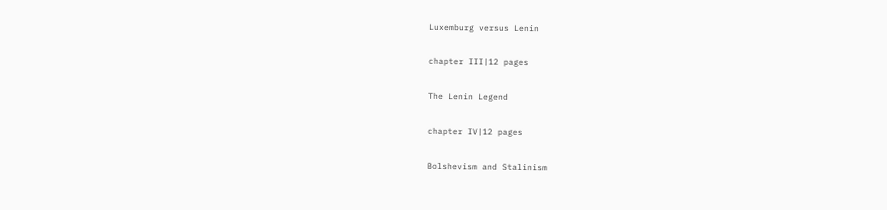Luxemburg versus Lenin

chapter III|12 pages

The Lenin Legend

chapter IV|12 pages

Bolshevism and Stalinism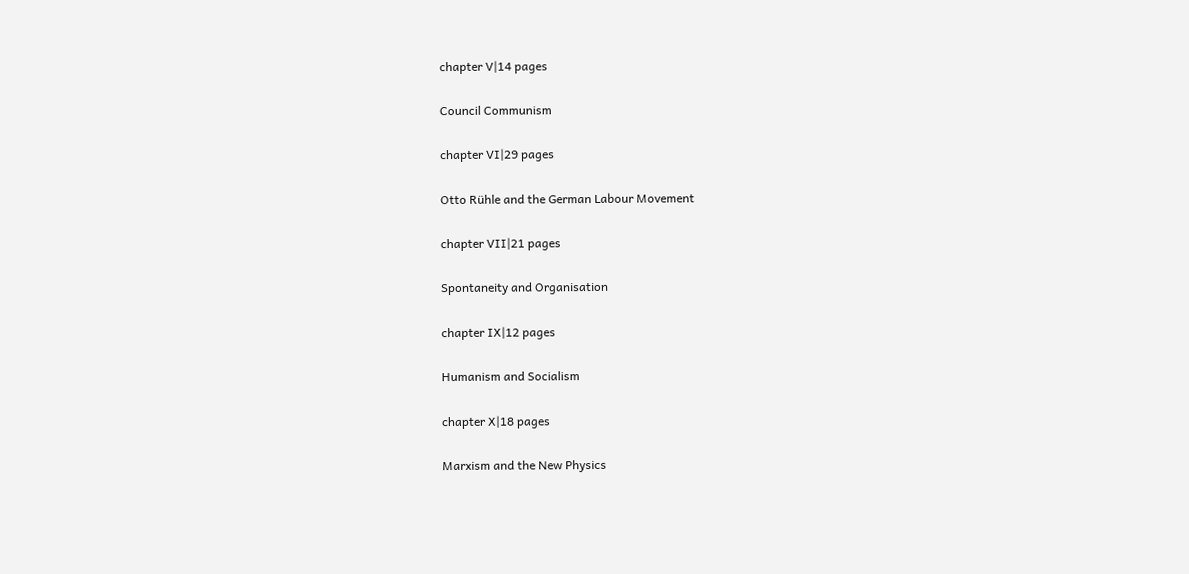chapter V|14 pages

Council Communism

chapter VI|29 pages

Otto Rühle and the German Labour Movement

chapter VII|21 pages

Spontaneity and Organisation

chapter IX|12 pages

Humanism and Socialism

chapter X|18 pages

Marxism and the New Physics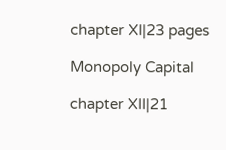chapter XI|23 pages

Monopoly Capital

chapter XII|21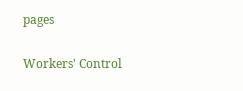pages

Workers' Control